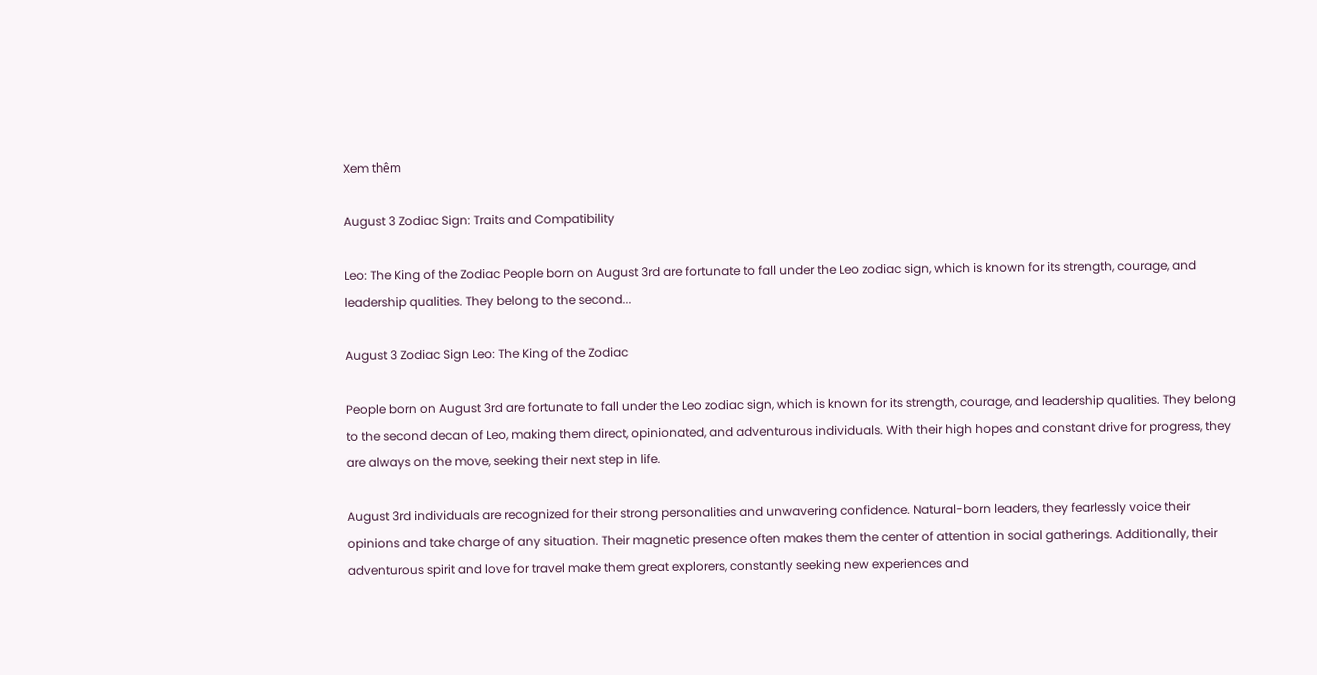Xem thêm

August 3 Zodiac Sign: Traits and Compatibility

Leo: The King of the Zodiac People born on August 3rd are fortunate to fall under the Leo zodiac sign, which is known for its strength, courage, and leadership qualities. They belong to the second...

August 3 Zodiac Sign Leo: The King of the Zodiac

People born on August 3rd are fortunate to fall under the Leo zodiac sign, which is known for its strength, courage, and leadership qualities. They belong to the second decan of Leo, making them direct, opinionated, and adventurous individuals. With their high hopes and constant drive for progress, they are always on the move, seeking their next step in life.

August 3rd individuals are recognized for their strong personalities and unwavering confidence. Natural-born leaders, they fearlessly voice their opinions and take charge of any situation. Their magnetic presence often makes them the center of attention in social gatherings. Additionally, their adventurous spirit and love for travel make them great explorers, constantly seeking new experiences and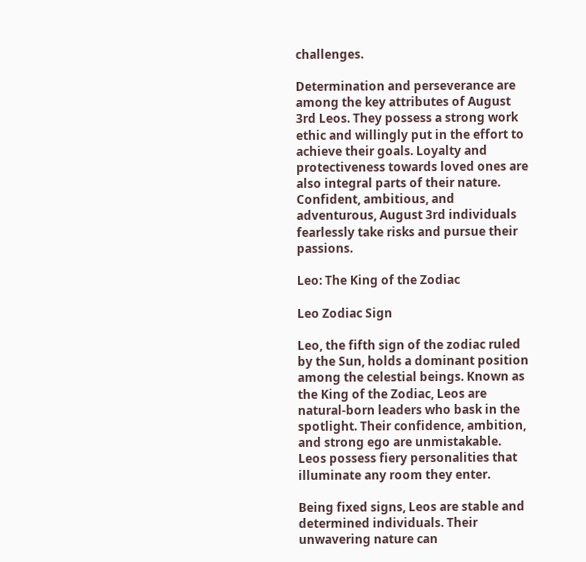challenges.

Determination and perseverance are among the key attributes of August 3rd Leos. They possess a strong work ethic and willingly put in the effort to achieve their goals. Loyalty and protectiveness towards loved ones are also integral parts of their nature. Confident, ambitious, and adventurous, August 3rd individuals fearlessly take risks and pursue their passions.

Leo: The King of the Zodiac

Leo Zodiac Sign

Leo, the fifth sign of the zodiac ruled by the Sun, holds a dominant position among the celestial beings. Known as the King of the Zodiac, Leos are natural-born leaders who bask in the spotlight. Their confidence, ambition, and strong ego are unmistakable. Leos possess fiery personalities that illuminate any room they enter.

Being fixed signs, Leos are stable and determined individuals. Their unwavering nature can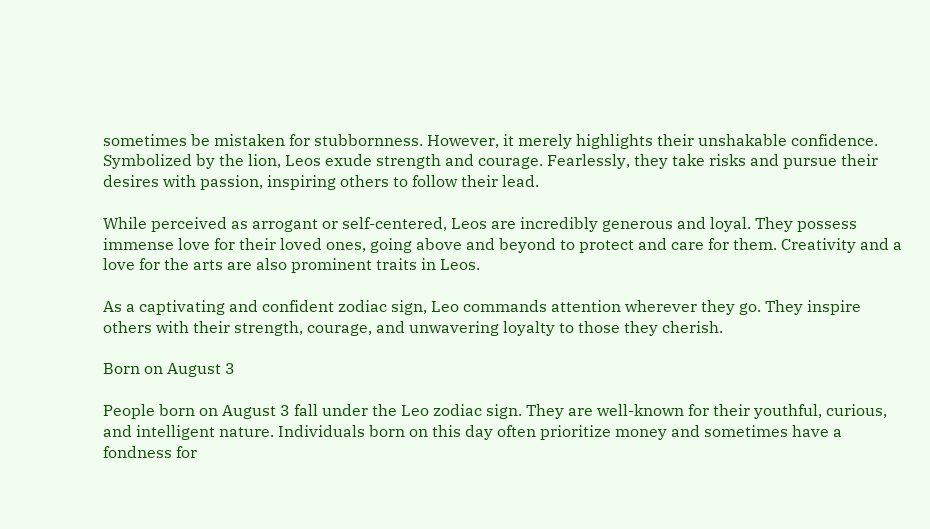sometimes be mistaken for stubbornness. However, it merely highlights their unshakable confidence. Symbolized by the lion, Leos exude strength and courage. Fearlessly, they take risks and pursue their desires with passion, inspiring others to follow their lead.

While perceived as arrogant or self-centered, Leos are incredibly generous and loyal. They possess immense love for their loved ones, going above and beyond to protect and care for them. Creativity and a love for the arts are also prominent traits in Leos.

As a captivating and confident zodiac sign, Leo commands attention wherever they go. They inspire others with their strength, courage, and unwavering loyalty to those they cherish.

Born on August 3

People born on August 3 fall under the Leo zodiac sign. They are well-known for their youthful, curious, and intelligent nature. Individuals born on this day often prioritize money and sometimes have a fondness for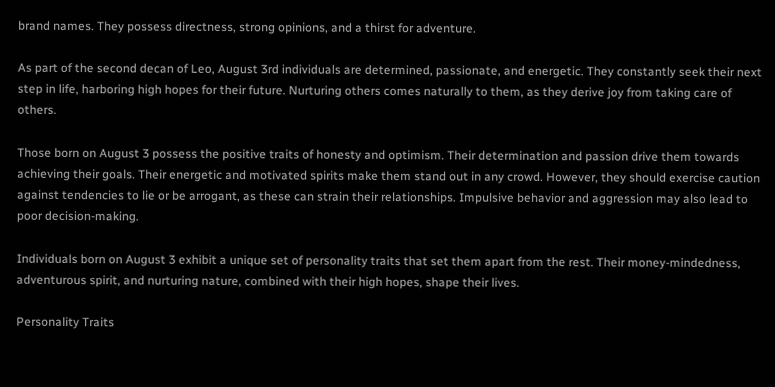brand names. They possess directness, strong opinions, and a thirst for adventure.

As part of the second decan of Leo, August 3rd individuals are determined, passionate, and energetic. They constantly seek their next step in life, harboring high hopes for their future. Nurturing others comes naturally to them, as they derive joy from taking care of others.

Those born on August 3 possess the positive traits of honesty and optimism. Their determination and passion drive them towards achieving their goals. Their energetic and motivated spirits make them stand out in any crowd. However, they should exercise caution against tendencies to lie or be arrogant, as these can strain their relationships. Impulsive behavior and aggression may also lead to poor decision-making.

Individuals born on August 3 exhibit a unique set of personality traits that set them apart from the rest. Their money-mindedness, adventurous spirit, and nurturing nature, combined with their high hopes, shape their lives.

Personality Traits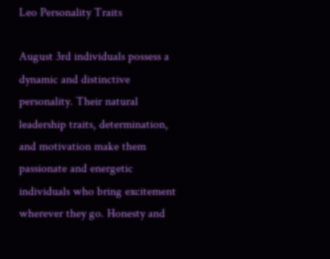Leo Personality Traits

August 3rd individuals possess a dynamic and distinctive personality. Their natural leadership traits, determination, and motivation make them passionate and energetic individuals who bring excitement wherever they go. Honesty and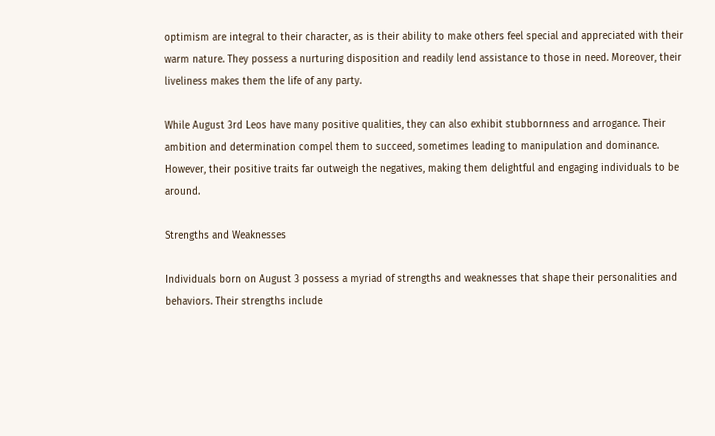optimism are integral to their character, as is their ability to make others feel special and appreciated with their warm nature. They possess a nurturing disposition and readily lend assistance to those in need. Moreover, their liveliness makes them the life of any party.

While August 3rd Leos have many positive qualities, they can also exhibit stubbornness and arrogance. Their ambition and determination compel them to succeed, sometimes leading to manipulation and dominance. However, their positive traits far outweigh the negatives, making them delightful and engaging individuals to be around.

Strengths and Weaknesses

Individuals born on August 3 possess a myriad of strengths and weaknesses that shape their personalities and behaviors. Their strengths include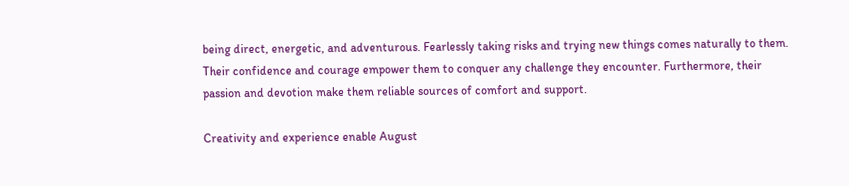being direct, energetic, and adventurous. Fearlessly taking risks and trying new things comes naturally to them. Their confidence and courage empower them to conquer any challenge they encounter. Furthermore, their passion and devotion make them reliable sources of comfort and support.

Creativity and experience enable August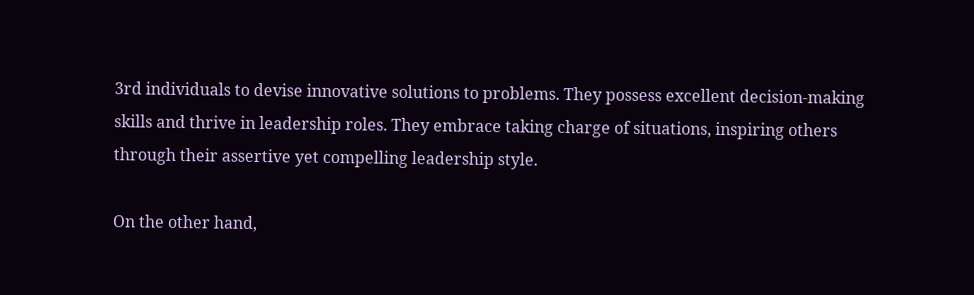3rd individuals to devise innovative solutions to problems. They possess excellent decision-making skills and thrive in leadership roles. They embrace taking charge of situations, inspiring others through their assertive yet compelling leadership style.

On the other hand,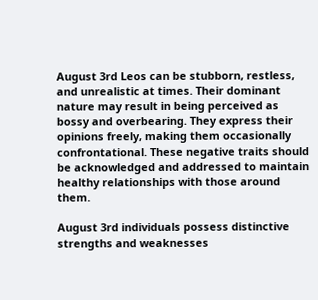August 3rd Leos can be stubborn, restless, and unrealistic at times. Their dominant nature may result in being perceived as bossy and overbearing. They express their opinions freely, making them occasionally confrontational. These negative traits should be acknowledged and addressed to maintain healthy relationships with those around them.

August 3rd individuals possess distinctive strengths and weaknesses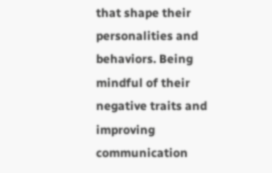that shape their personalities and behaviors. Being mindful of their negative traits and improving communication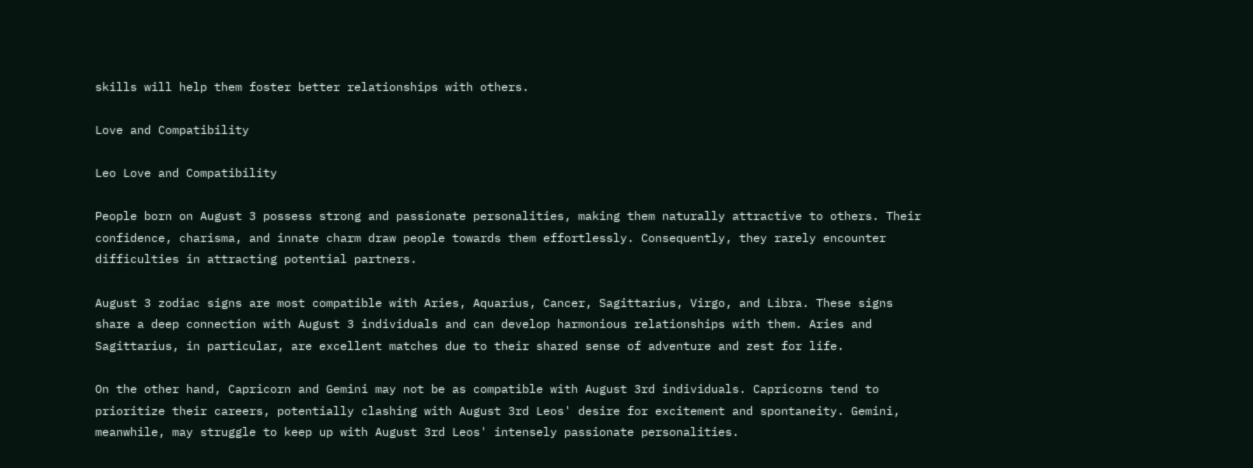skills will help them foster better relationships with others.

Love and Compatibility

Leo Love and Compatibility

People born on August 3 possess strong and passionate personalities, making them naturally attractive to others. Their confidence, charisma, and innate charm draw people towards them effortlessly. Consequently, they rarely encounter difficulties in attracting potential partners.

August 3 zodiac signs are most compatible with Aries, Aquarius, Cancer, Sagittarius, Virgo, and Libra. These signs share a deep connection with August 3 individuals and can develop harmonious relationships with them. Aries and Sagittarius, in particular, are excellent matches due to their shared sense of adventure and zest for life.

On the other hand, Capricorn and Gemini may not be as compatible with August 3rd individuals. Capricorns tend to prioritize their careers, potentially clashing with August 3rd Leos' desire for excitement and spontaneity. Gemini, meanwhile, may struggle to keep up with August 3rd Leos' intensely passionate personalities.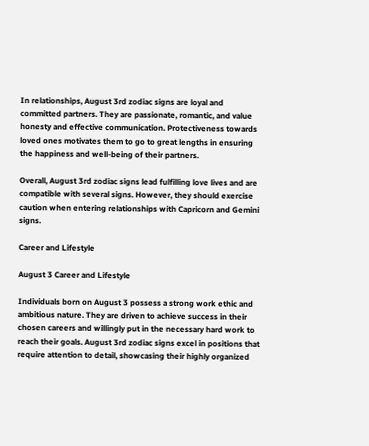In relationships, August 3rd zodiac signs are loyal and committed partners. They are passionate, romantic, and value honesty and effective communication. Protectiveness towards loved ones motivates them to go to great lengths in ensuring the happiness and well-being of their partners.

Overall, August 3rd zodiac signs lead fulfilling love lives and are compatible with several signs. However, they should exercise caution when entering relationships with Capricorn and Gemini signs.

Career and Lifestyle

August 3 Career and Lifestyle

Individuals born on August 3 possess a strong work ethic and ambitious nature. They are driven to achieve success in their chosen careers and willingly put in the necessary hard work to reach their goals. August 3rd zodiac signs excel in positions that require attention to detail, showcasing their highly organized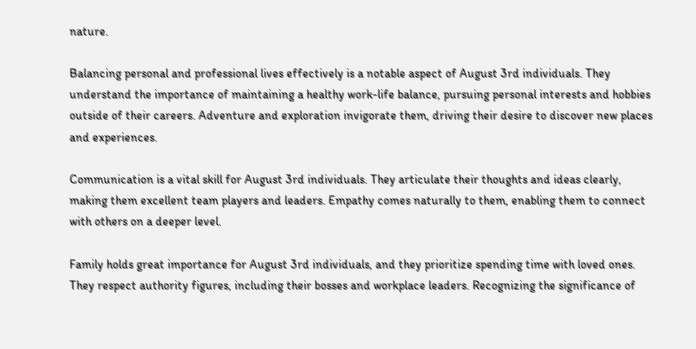nature.

Balancing personal and professional lives effectively is a notable aspect of August 3rd individuals. They understand the importance of maintaining a healthy work-life balance, pursuing personal interests and hobbies outside of their careers. Adventure and exploration invigorate them, driving their desire to discover new places and experiences.

Communication is a vital skill for August 3rd individuals. They articulate their thoughts and ideas clearly, making them excellent team players and leaders. Empathy comes naturally to them, enabling them to connect with others on a deeper level.

Family holds great importance for August 3rd individuals, and they prioritize spending time with loved ones. They respect authority figures, including their bosses and workplace leaders. Recognizing the significance of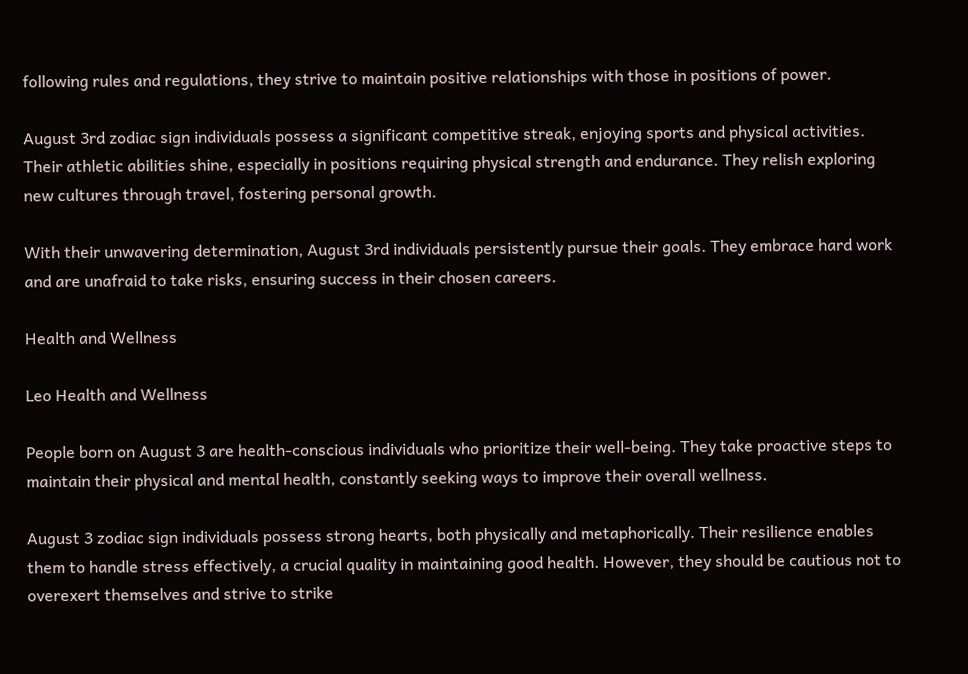following rules and regulations, they strive to maintain positive relationships with those in positions of power.

August 3rd zodiac sign individuals possess a significant competitive streak, enjoying sports and physical activities. Their athletic abilities shine, especially in positions requiring physical strength and endurance. They relish exploring new cultures through travel, fostering personal growth.

With their unwavering determination, August 3rd individuals persistently pursue their goals. They embrace hard work and are unafraid to take risks, ensuring success in their chosen careers.

Health and Wellness

Leo Health and Wellness

People born on August 3 are health-conscious individuals who prioritize their well-being. They take proactive steps to maintain their physical and mental health, constantly seeking ways to improve their overall wellness.

August 3 zodiac sign individuals possess strong hearts, both physically and metaphorically. Their resilience enables them to handle stress effectively, a crucial quality in maintaining good health. However, they should be cautious not to overexert themselves and strive to strike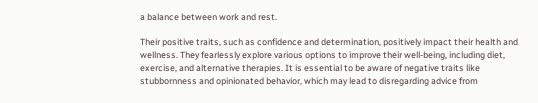a balance between work and rest.

Their positive traits, such as confidence and determination, positively impact their health and wellness. They fearlessly explore various options to improve their well-being, including diet, exercise, and alternative therapies. It is essential to be aware of negative traits like stubbornness and opinionated behavior, which may lead to disregarding advice from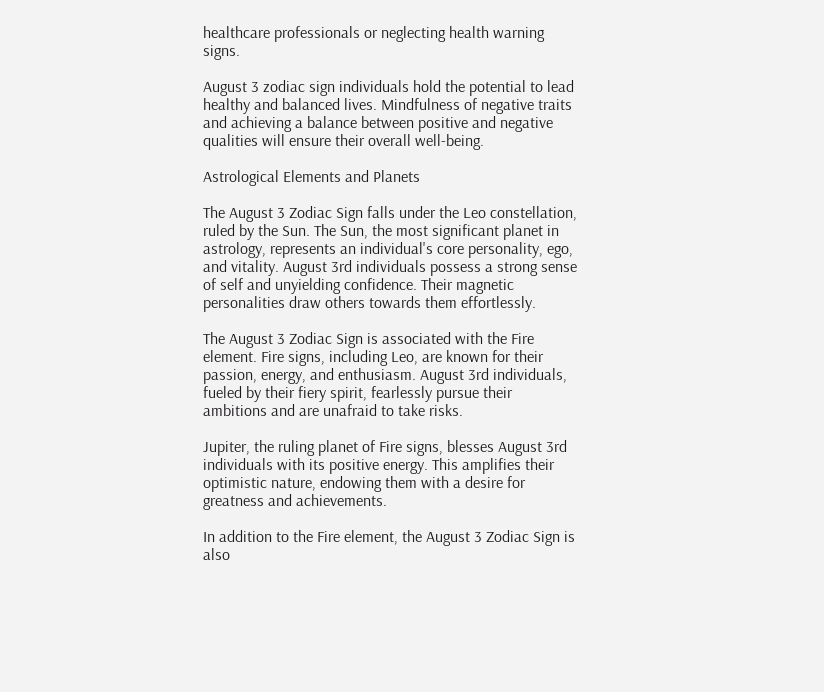healthcare professionals or neglecting health warning signs.

August 3 zodiac sign individuals hold the potential to lead healthy and balanced lives. Mindfulness of negative traits and achieving a balance between positive and negative qualities will ensure their overall well-being.

Astrological Elements and Planets

The August 3 Zodiac Sign falls under the Leo constellation, ruled by the Sun. The Sun, the most significant planet in astrology, represents an individual's core personality, ego, and vitality. August 3rd individuals possess a strong sense of self and unyielding confidence. Their magnetic personalities draw others towards them effortlessly.

The August 3 Zodiac Sign is associated with the Fire element. Fire signs, including Leo, are known for their passion, energy, and enthusiasm. August 3rd individuals, fueled by their fiery spirit, fearlessly pursue their ambitions and are unafraid to take risks.

Jupiter, the ruling planet of Fire signs, blesses August 3rd individuals with its positive energy. This amplifies their optimistic nature, endowing them with a desire for greatness and achievements.

In addition to the Fire element, the August 3 Zodiac Sign is also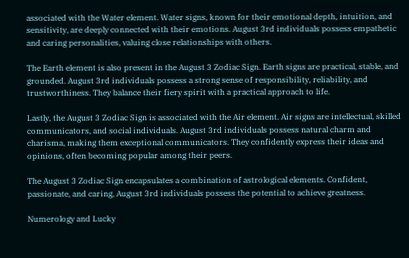associated with the Water element. Water signs, known for their emotional depth, intuition, and sensitivity, are deeply connected with their emotions. August 3rd individuals possess empathetic and caring personalities, valuing close relationships with others.

The Earth element is also present in the August 3 Zodiac Sign. Earth signs are practical, stable, and grounded. August 3rd individuals possess a strong sense of responsibility, reliability, and trustworthiness. They balance their fiery spirit with a practical approach to life.

Lastly, the August 3 Zodiac Sign is associated with the Air element. Air signs are intellectual, skilled communicators, and social individuals. August 3rd individuals possess natural charm and charisma, making them exceptional communicators. They confidently express their ideas and opinions, often becoming popular among their peers.

The August 3 Zodiac Sign encapsulates a combination of astrological elements. Confident, passionate, and caring, August 3rd individuals possess the potential to achieve greatness.

Numerology and Lucky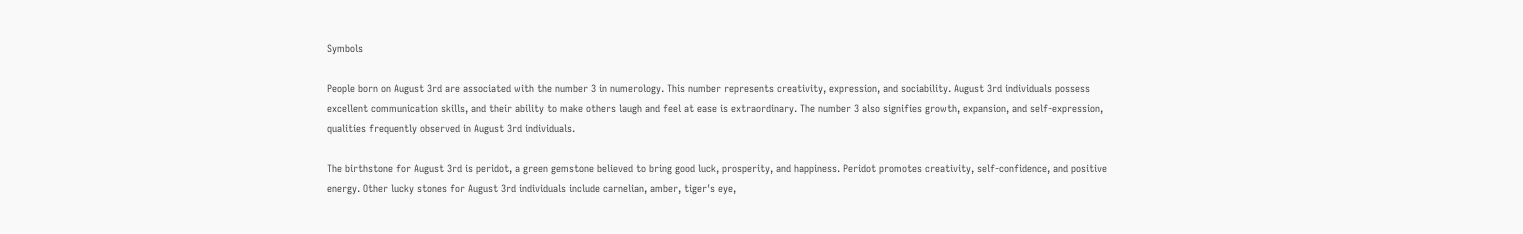Symbols

People born on August 3rd are associated with the number 3 in numerology. This number represents creativity, expression, and sociability. August 3rd individuals possess excellent communication skills, and their ability to make others laugh and feel at ease is extraordinary. The number 3 also signifies growth, expansion, and self-expression, qualities frequently observed in August 3rd individuals.

The birthstone for August 3rd is peridot, a green gemstone believed to bring good luck, prosperity, and happiness. Peridot promotes creativity, self-confidence, and positive energy. Other lucky stones for August 3rd individuals include carnelian, amber, tiger's eye,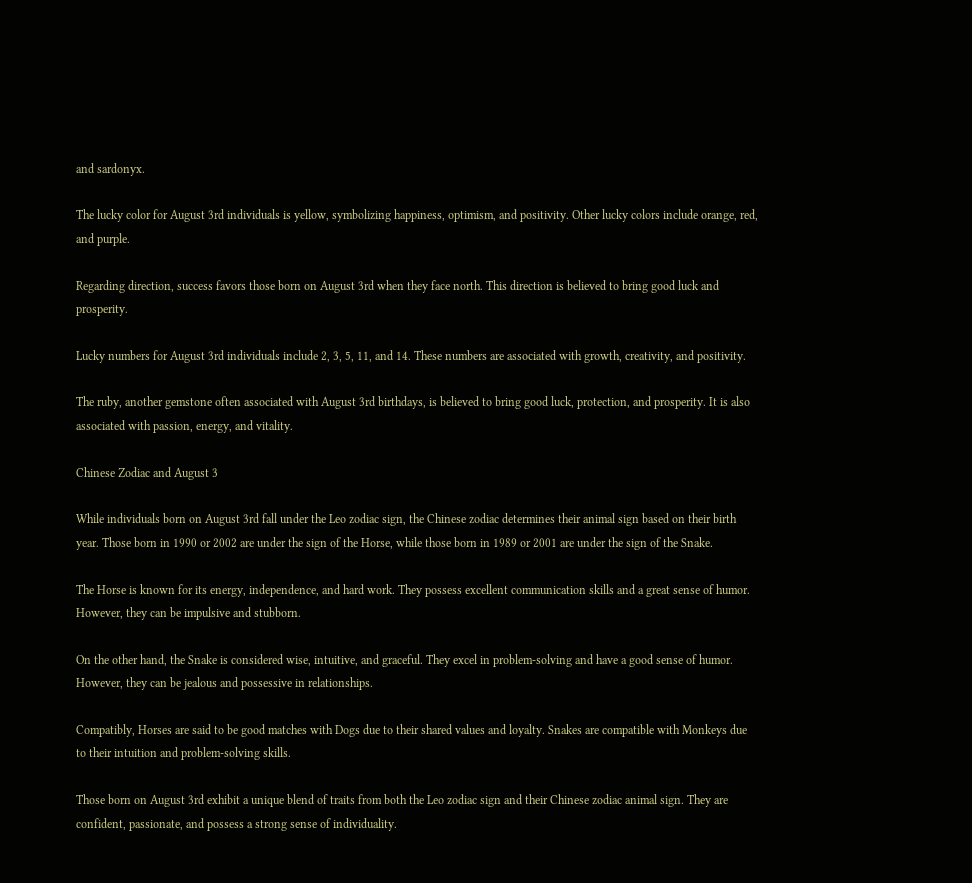and sardonyx.

The lucky color for August 3rd individuals is yellow, symbolizing happiness, optimism, and positivity. Other lucky colors include orange, red, and purple.

Regarding direction, success favors those born on August 3rd when they face north. This direction is believed to bring good luck and prosperity.

Lucky numbers for August 3rd individuals include 2, 3, 5, 11, and 14. These numbers are associated with growth, creativity, and positivity.

The ruby, another gemstone often associated with August 3rd birthdays, is believed to bring good luck, protection, and prosperity. It is also associated with passion, energy, and vitality.

Chinese Zodiac and August 3

While individuals born on August 3rd fall under the Leo zodiac sign, the Chinese zodiac determines their animal sign based on their birth year. Those born in 1990 or 2002 are under the sign of the Horse, while those born in 1989 or 2001 are under the sign of the Snake.

The Horse is known for its energy, independence, and hard work. They possess excellent communication skills and a great sense of humor. However, they can be impulsive and stubborn.

On the other hand, the Snake is considered wise, intuitive, and graceful. They excel in problem-solving and have a good sense of humor. However, they can be jealous and possessive in relationships.

Compatibly, Horses are said to be good matches with Dogs due to their shared values and loyalty. Snakes are compatible with Monkeys due to their intuition and problem-solving skills.

Those born on August 3rd exhibit a unique blend of traits from both the Leo zodiac sign and their Chinese zodiac animal sign. They are confident, passionate, and possess a strong sense of individuality.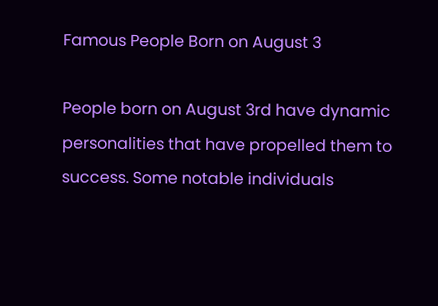Famous People Born on August 3

People born on August 3rd have dynamic personalities that have propelled them to success. Some notable individuals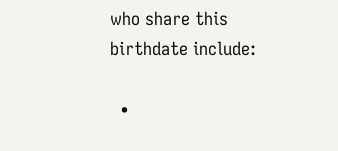who share this birthdate include:

  •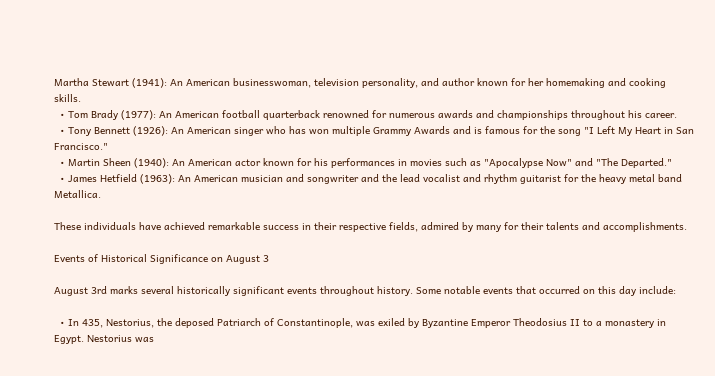Martha Stewart (1941): An American businesswoman, television personality, and author known for her homemaking and cooking skills.
  • Tom Brady (1977): An American football quarterback renowned for numerous awards and championships throughout his career.
  • Tony Bennett (1926): An American singer who has won multiple Grammy Awards and is famous for the song "I Left My Heart in San Francisco."
  • Martin Sheen (1940): An American actor known for his performances in movies such as "Apocalypse Now" and "The Departed."
  • James Hetfield (1963): An American musician and songwriter and the lead vocalist and rhythm guitarist for the heavy metal band Metallica.

These individuals have achieved remarkable success in their respective fields, admired by many for their talents and accomplishments.

Events of Historical Significance on August 3

August 3rd marks several historically significant events throughout history. Some notable events that occurred on this day include:

  • In 435, Nestorius, the deposed Patriarch of Constantinople, was exiled by Byzantine Emperor Theodosius II to a monastery in Egypt. Nestorius was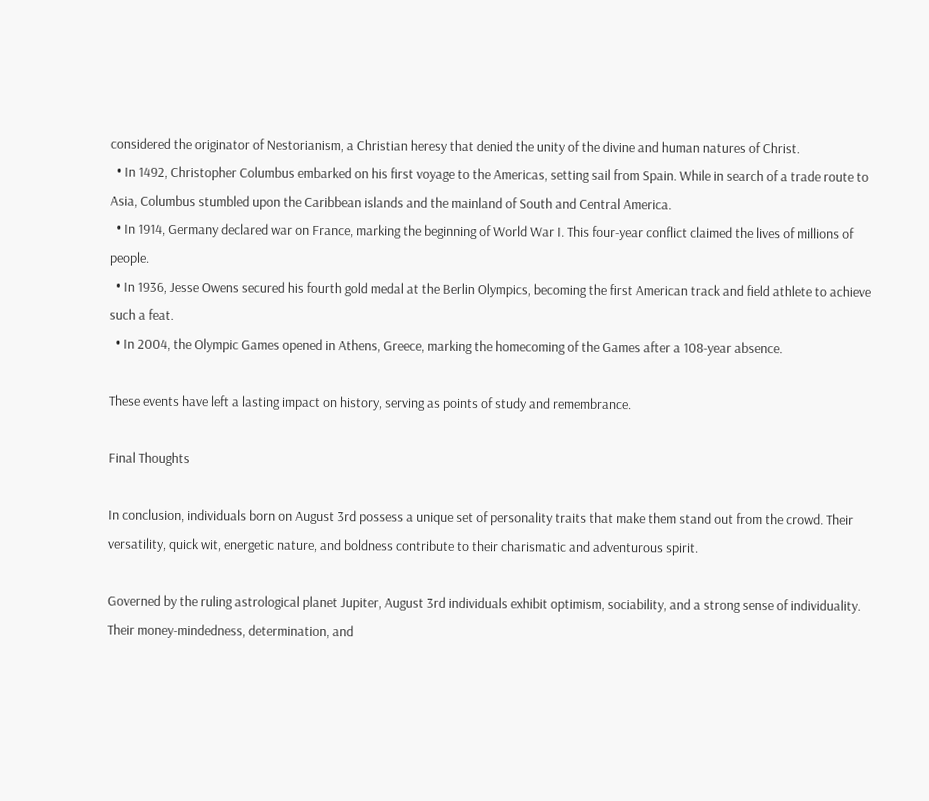considered the originator of Nestorianism, a Christian heresy that denied the unity of the divine and human natures of Christ.
  • In 1492, Christopher Columbus embarked on his first voyage to the Americas, setting sail from Spain. While in search of a trade route to Asia, Columbus stumbled upon the Caribbean islands and the mainland of South and Central America.
  • In 1914, Germany declared war on France, marking the beginning of World War I. This four-year conflict claimed the lives of millions of people.
  • In 1936, Jesse Owens secured his fourth gold medal at the Berlin Olympics, becoming the first American track and field athlete to achieve such a feat.
  • In 2004, the Olympic Games opened in Athens, Greece, marking the homecoming of the Games after a 108-year absence.

These events have left a lasting impact on history, serving as points of study and remembrance.

Final Thoughts

In conclusion, individuals born on August 3rd possess a unique set of personality traits that make them stand out from the crowd. Their versatility, quick wit, energetic nature, and boldness contribute to their charismatic and adventurous spirit.

Governed by the ruling astrological planet Jupiter, August 3rd individuals exhibit optimism, sociability, and a strong sense of individuality. Their money-mindedness, determination, and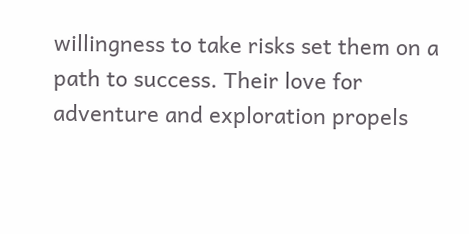willingness to take risks set them on a path to success. Their love for adventure and exploration propels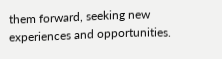them forward, seeking new experiences and opportunities.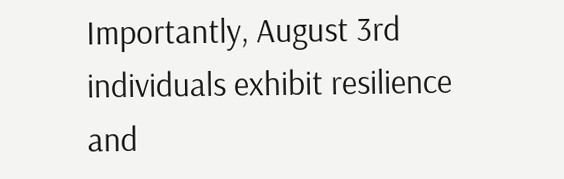Importantly, August 3rd individuals exhibit resilience and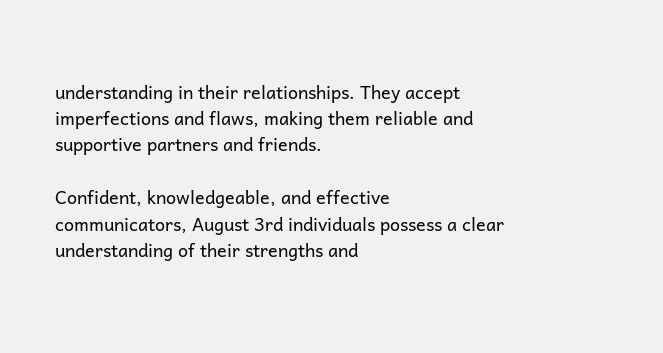understanding in their relationships. They accept imperfections and flaws, making them reliable and supportive partners and friends.

Confident, knowledgeable, and effective communicators, August 3rd individuals possess a clear understanding of their strengths and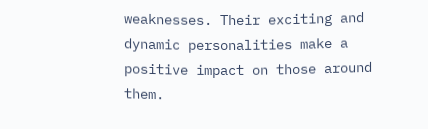weaknesses. Their exciting and dynamic personalities make a positive impact on those around them.